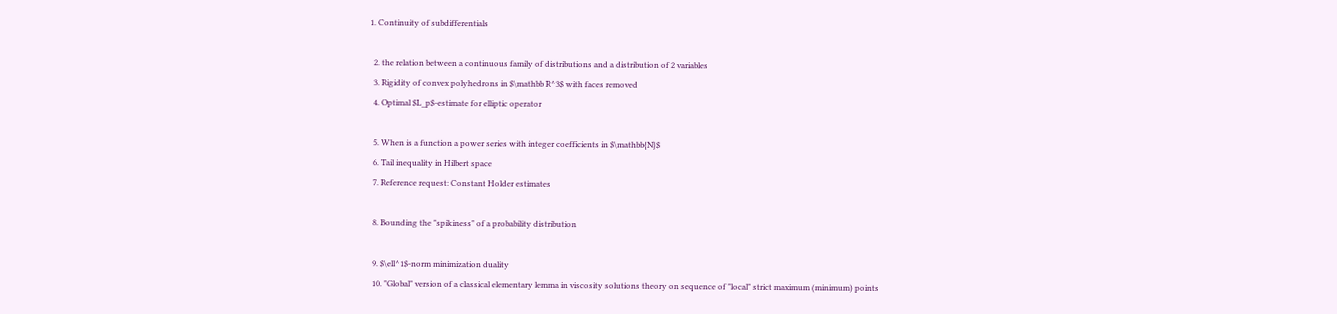1. Continuity of subdifferentials

  2. the relation between a continuous family of distributions and a distribution of 2 variables
  3. Rigidity of convex polyhedrons in $\mathbb R^3$ with faces removed
  4. Optimal $L_p$-estimate for elliptic operator

  5. When is a function a power series with integer coefficients in $\mathbb{N}$
  6. Tail inequality in Hilbert space
  7. Reference request: Constant Holder estimates

  8. Bounding the "spikiness" of a probability distribution

  9. $\ell^1$-norm minimization duality
  10. "Global" version of a classical elementary lemma in viscosity solutions theory on sequence of "local" strict maximum (minimum) points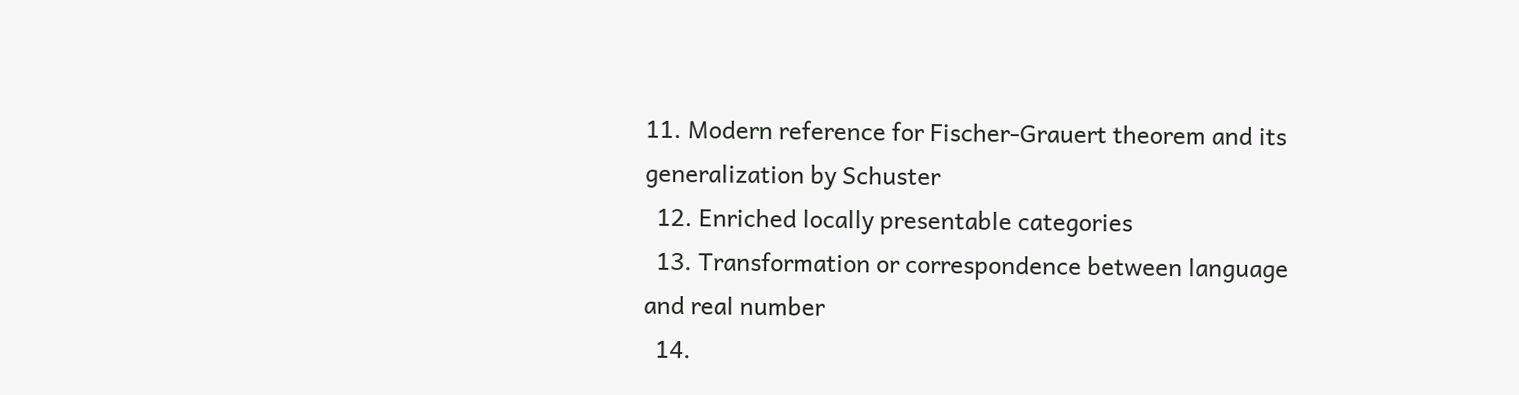11. Modern reference for Fischer-Grauert theorem and its generalization by Schuster
  12. Enriched locally presentable categories
  13. Transformation or correspondence between language and real number
  14.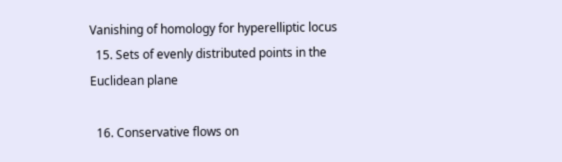Vanishing of homology for hyperelliptic locus
  15. Sets of evenly distributed points in the Euclidean plane

  16. Conservative flows on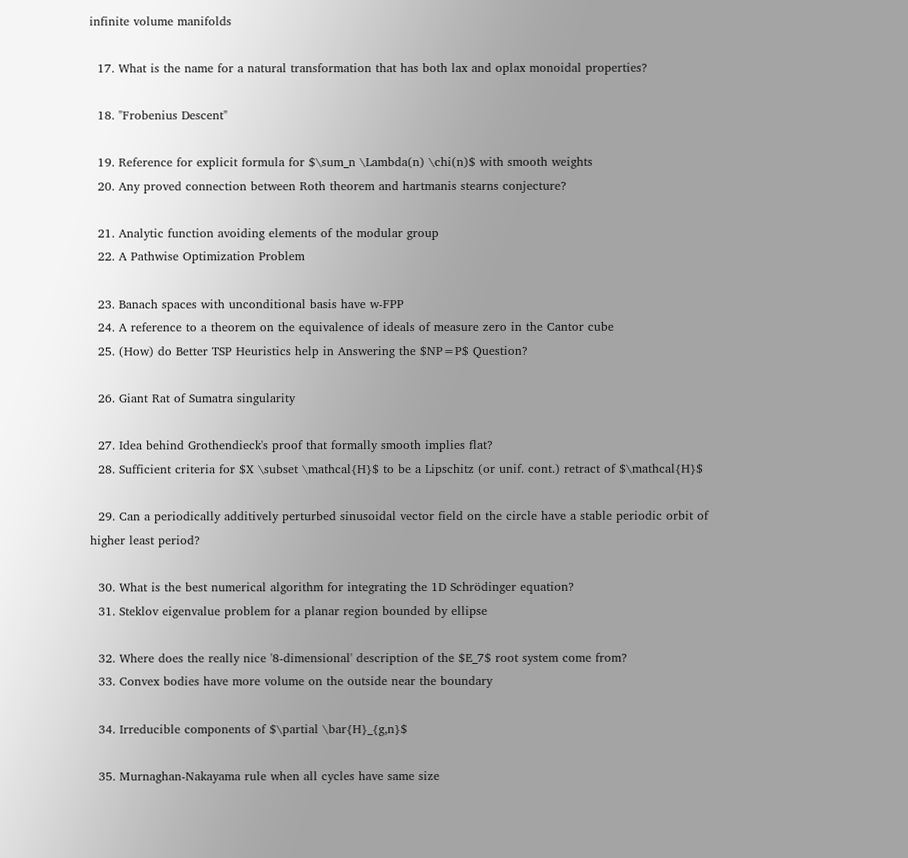infinite volume manifolds

  17. What is the name for a natural transformation that has both lax and oplax monoidal properties?

  18. "Frobenius Descent"

  19. Reference for explicit formula for $\sum_n \Lambda(n) \chi(n)$ with smooth weights
  20. Any proved connection between Roth theorem and hartmanis stearns conjecture?

  21. Analytic function avoiding elements of the modular group
  22. A Pathwise Optimization Problem

  23. Banach spaces with unconditional basis have w-FPP
  24. A reference to a theorem on the equivalence of ideals of measure zero in the Cantor cube
  25. (How) do Better TSP Heuristics help in Answering the $NP=P$ Question?

  26. Giant Rat of Sumatra singularity

  27. Idea behind Grothendieck's proof that formally smooth implies flat?
  28. Sufficient criteria for $X \subset \mathcal{H}$ to be a Lipschitz (or unif. cont.) retract of $\mathcal{H}$

  29. Can a periodically additively perturbed sinusoidal vector field on the circle have a stable periodic orbit of higher least period?

  30. What is the best numerical algorithm for integrating the 1D Schrödinger equation?
  31. Steklov eigenvalue problem for a planar region bounded by ellipse

  32. Where does the really nice '8-dimensional' description of the $E_7$ root system come from?
  33. Convex bodies have more volume on the outside near the boundary

  34. Irreducible components of $\partial \bar{H}_{g,n}$

  35. Murnaghan-Nakayama rule when all cycles have same size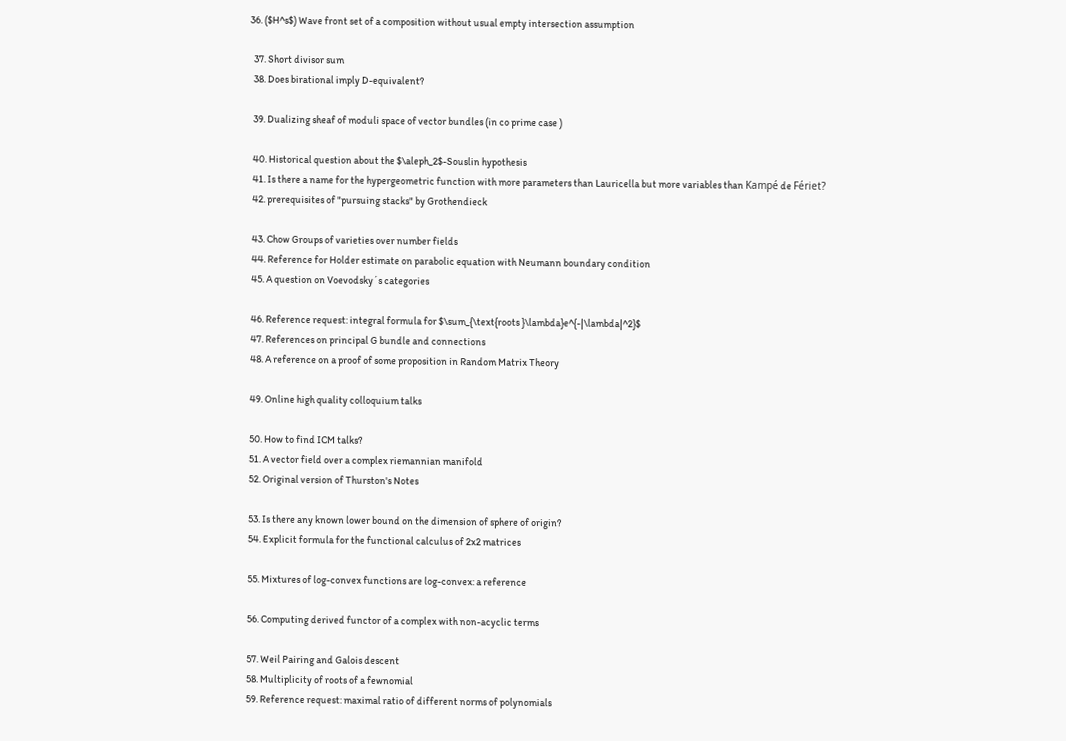36. ($H^s$) Wave front set of a composition without usual empty intersection assumption

  37. Short divisor sum
  38. Does birational imply D-equivalent?

  39. Dualizing sheaf of moduli space of vector bundles (in co prime case )

  40. Historical question about the $\aleph_2$-Souslin hypothesis
  41. Is there a name for the hypergeometric function with more parameters than Lauricella but more variables than Kampé de Fériet?
  42. prerequisites of "pursuing stacks" by Grothendieck

  43. Chow Groups of varieties over number fields
  44. Reference for Holder estimate on parabolic equation with Neumann boundary condition
  45. A question on Voevodsky´s categories

  46. Reference request: integral formula for $\sum_{\text{roots }\lambda}e^{-|\lambda|^2}$
  47. References on principal G bundle and connections
  48. A reference on a proof of some proposition in Random Matrix Theory

  49. Online high quality colloquium talks

  50. How to find ICM talks?
  51. A vector field over a complex riemannian manifold
  52. Original version of Thurston's Notes

  53. Is there any known lower bound on the dimension of sphere of origin?
  54. Explicit formula for the functional calculus of 2x2 matrices

  55. Mixtures of log-convex functions are log-convex: a reference

  56. Computing derived functor of a complex with non-acyclic terms

  57. Weil Pairing and Galois descent
  58. Multiplicity of roots of a fewnomial
  59. Reference request: maximal ratio of different norms of polynomials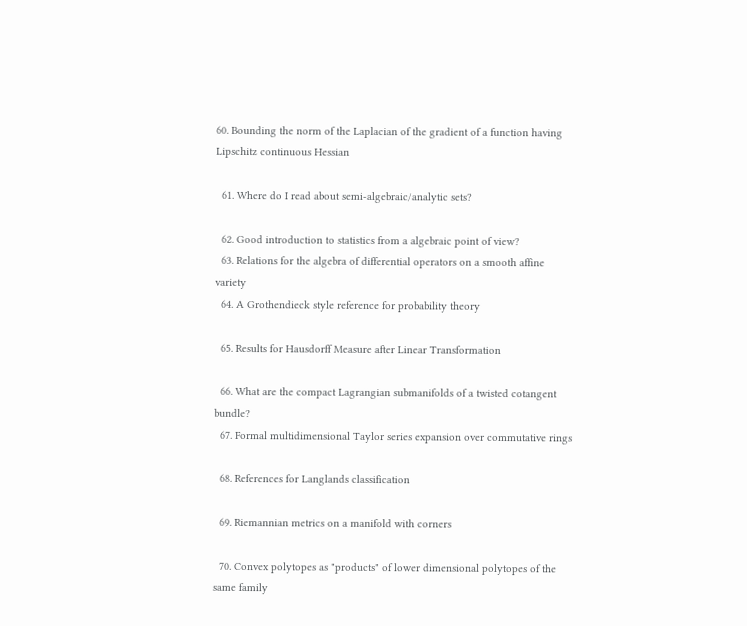60. Bounding the norm of the Laplacian of the gradient of a function having Lipschitz continuous Hessian

  61. Where do I read about semi-algebraic/analytic sets?

  62. Good introduction to statistics from a algebraic point of view?
  63. Relations for the algebra of differential operators on a smooth affine variety
  64. A Grothendieck style reference for probability theory

  65. Results for Hausdorff Measure after Linear Transformation

  66. What are the compact Lagrangian submanifolds of a twisted cotangent bundle?
  67. Formal multidimensional Taylor series expansion over commutative rings

  68. References for Langlands classification

  69. Riemannian metrics on a manifold with corners

  70. Convex polytopes as "products" of lower dimensional polytopes of the same family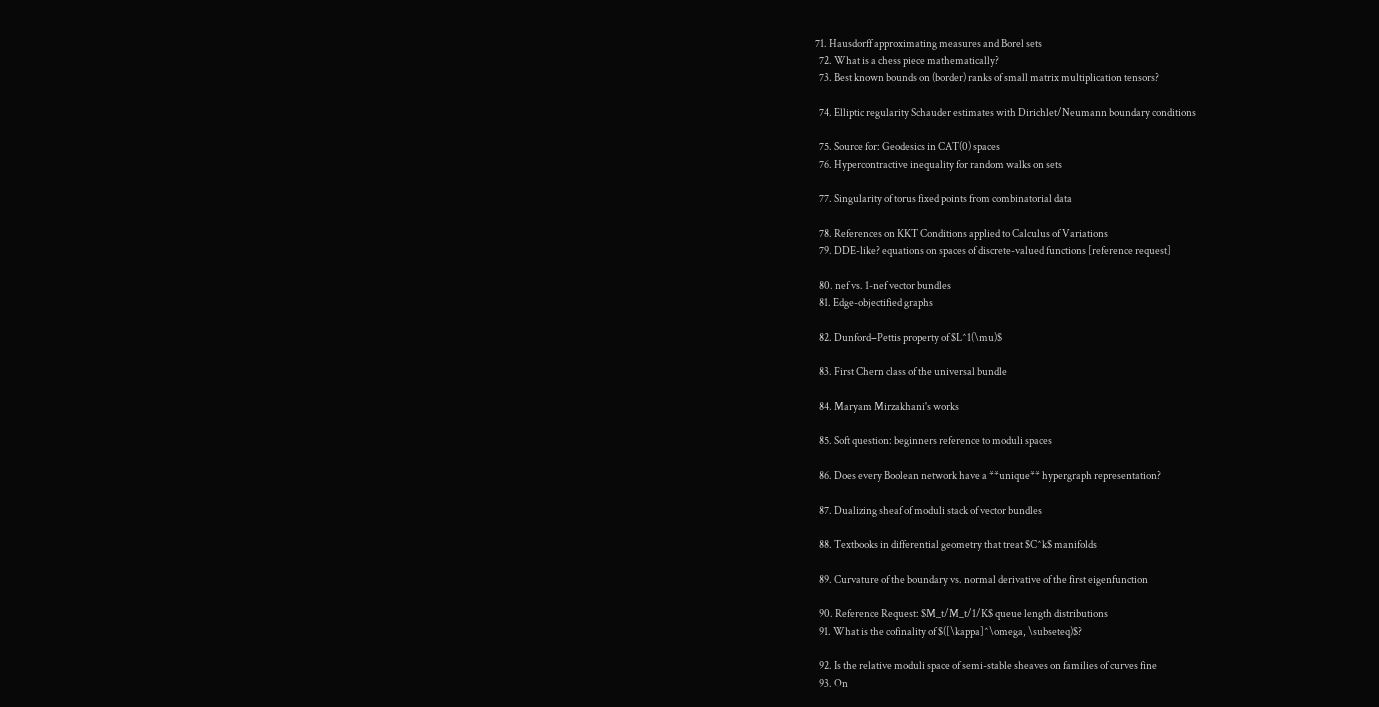71. Hausdorff approximating measures and Borel sets
  72. What is a chess piece mathematically?
  73. Best known bounds on (border) ranks of small matrix multiplication tensors?

  74. Elliptic regularity Schauder estimates with Dirichlet/Neumann boundary conditions

  75. Source for: Geodesics in CAT(0) spaces
  76. Hypercontractive inequality for random walks on sets

  77. Singularity of torus fixed points from combinatorial data

  78. References on KKT Conditions applied to Calculus of Variations
  79. DDE-like? equations on spaces of discrete-valued functions [reference request]

  80. nef vs. 1-nef vector bundles
  81. Edge-objectified graphs

  82. Dunford−Pettis property of $L^1(\mu)$

  83. First Chern class of the universal bundle

  84. Maryam Mirzakhani's works

  85. Soft question: beginners reference to moduli spaces

  86. Does every Boolean network have a **unique** hypergraph representation?

  87. Dualizing sheaf of moduli stack of vector bundles

  88. Textbooks in differential geometry that treat $C^k$ manifolds

  89. Curvature of the boundary vs. normal derivative of the first eigenfunction

  90. Reference Request: $M_t/M_t/1/K$ queue length distributions
  91. What is the cofinality of $([\kappa]^\omega, \subseteq)$?

  92. Is the relative moduli space of semi-stable sheaves on families of curves fine
  93. On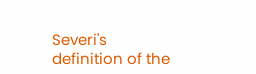Severi's definition of the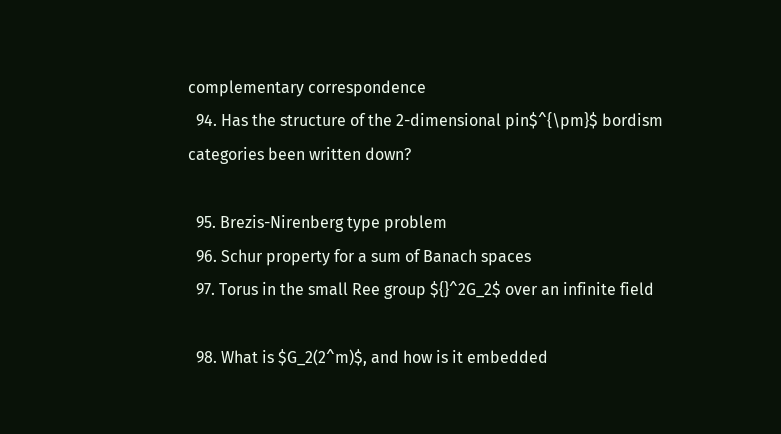complementary correspondence
  94. Has the structure of the 2-dimensional pin$^{\pm}$ bordism categories been written down?

  95. Brezis-Nirenberg type problem
  96. Schur property for a sum of Banach spaces
  97. Torus in the small Ree group ${}^2G_2$ over an infinite field

  98. What is $G_2(2^m)$, and how is it embedded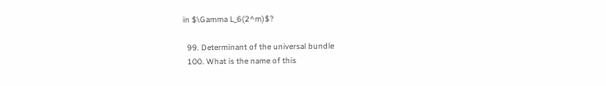in $\Gamma L_6(2^m)$?

  99. Determinant of the universal bundle
  100. What is the name of this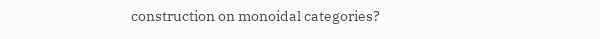construction on monoidal categories?